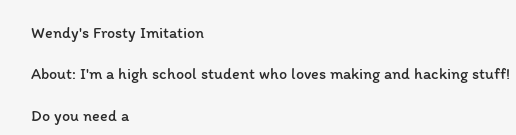Wendy's Frosty Imitation

About: I'm a high school student who loves making and hacking stuff!

Do you need a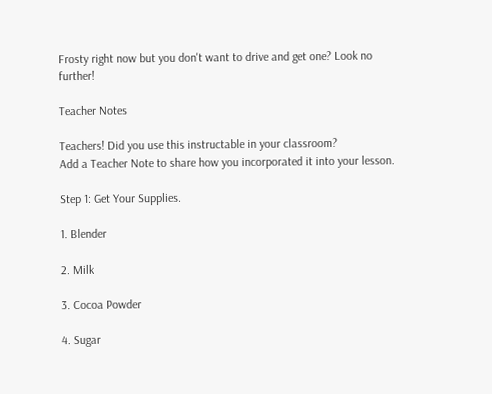Frosty right now but you don't want to drive and get one? Look no further!

Teacher Notes

Teachers! Did you use this instructable in your classroom?
Add a Teacher Note to share how you incorporated it into your lesson.

Step 1: Get Your Supplies.

1. Blender

2. Milk

3. Cocoa Powder

4. Sugar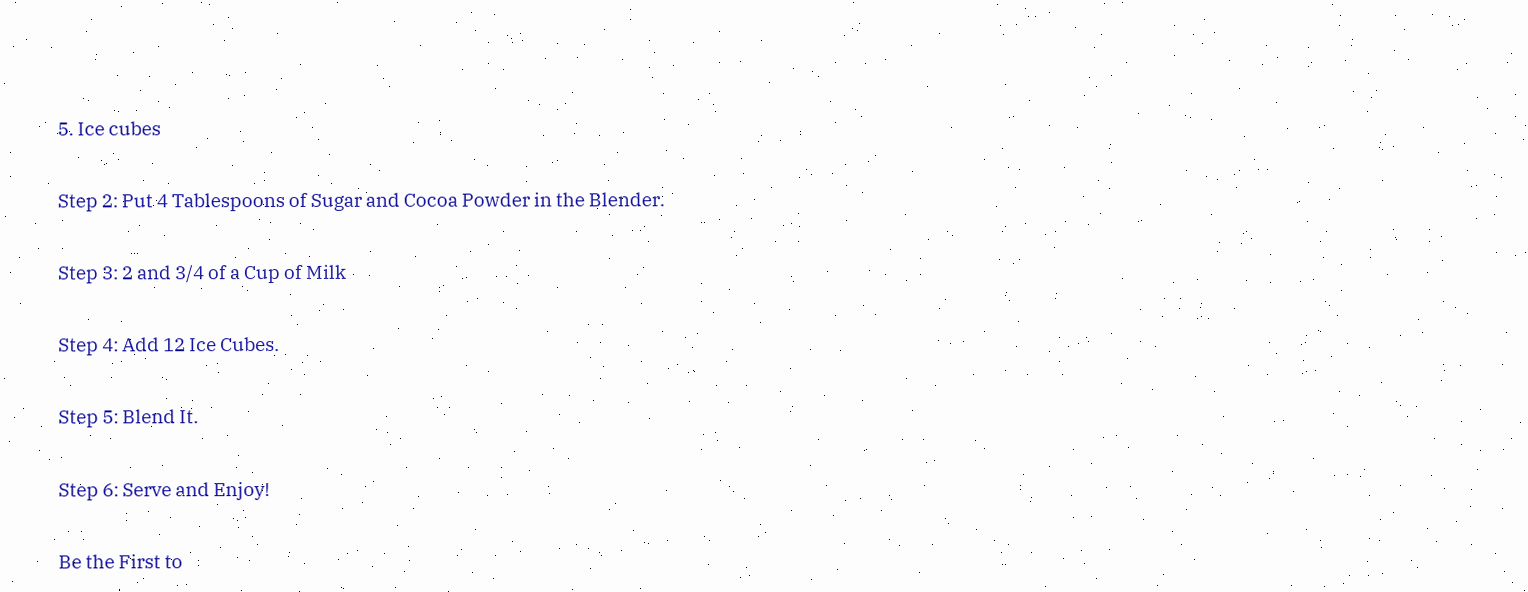5. Ice cubes

Step 2: Put 4 Tablespoons of Sugar and Cocoa Powder in the Blender.

Step 3: 2 and 3/4 of a Cup of Milk

Step 4: Add 12 Ice Cubes.

Step 5: Blend It.

Step 6: Serve and Enjoy!

Be the First to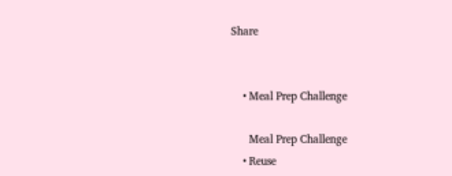Share


    • Meal Prep Challenge

      Meal Prep Challenge
    • Reuse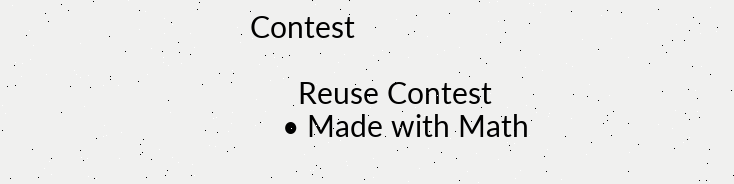Contest

      Reuse Contest
    • Made with Math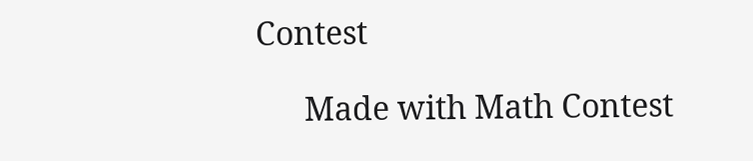Contest

      Made with Math Contest